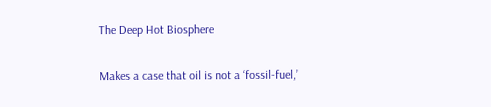The Deep Hot Biosphere

Makes a case that oil is not a ‘fossil-fuel,’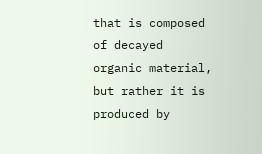that is composed of decayed organic material, but rather it is produced by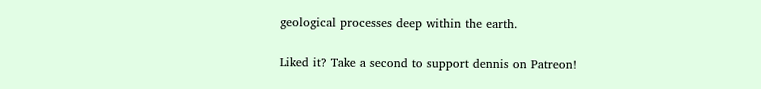geological processes deep within the earth.

Liked it? Take a second to support dennis on Patreon!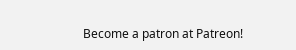Become a patron at Patreon!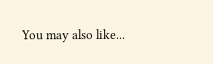You may also like...